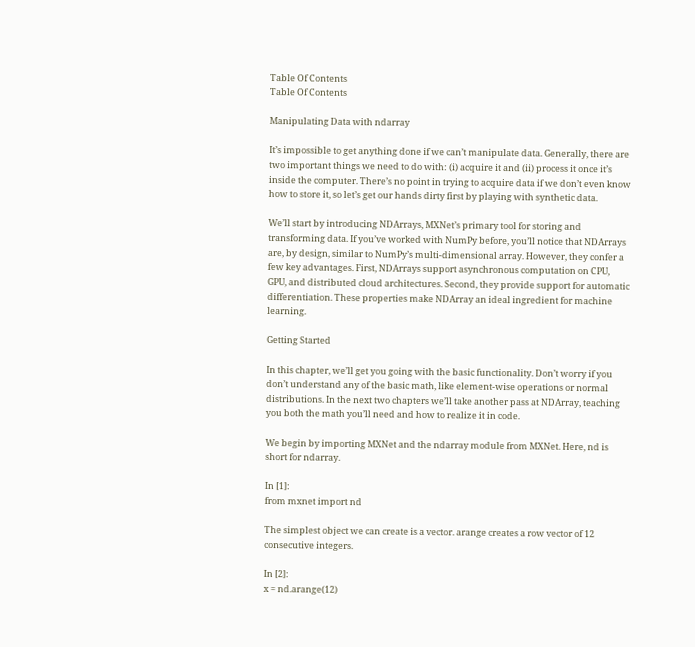Table Of Contents
Table Of Contents

Manipulating Data with ndarray

It’s impossible to get anything done if we can’t manipulate data. Generally, there are two important things we need to do with: (i) acquire it and (ii) process it once it’s inside the computer. There’s no point in trying to acquire data if we don’t even know how to store it, so let’s get our hands dirty first by playing with synthetic data.

We’ll start by introducing NDArrays, MXNet’s primary tool for storing and transforming data. If you’ve worked with NumPy before, you’ll notice that NDArrays are, by design, similar to NumPy’s multi-dimensional array. However, they confer a few key advantages. First, NDArrays support asynchronous computation on CPU, GPU, and distributed cloud architectures. Second, they provide support for automatic differentiation. These properties make NDArray an ideal ingredient for machine learning.

Getting Started

In this chapter, we’ll get you going with the basic functionality. Don’t worry if you don’t understand any of the basic math, like element-wise operations or normal distributions. In the next two chapters we’ll take another pass at NDArray, teaching you both the math you’ll need and how to realize it in code.

We begin by importing MXNet and the ndarray module from MXNet. Here, nd is short for ndarray.

In [1]:
from mxnet import nd

The simplest object we can create is a vector. arange creates a row vector of 12 consecutive integers.

In [2]:
x = nd.arange(12)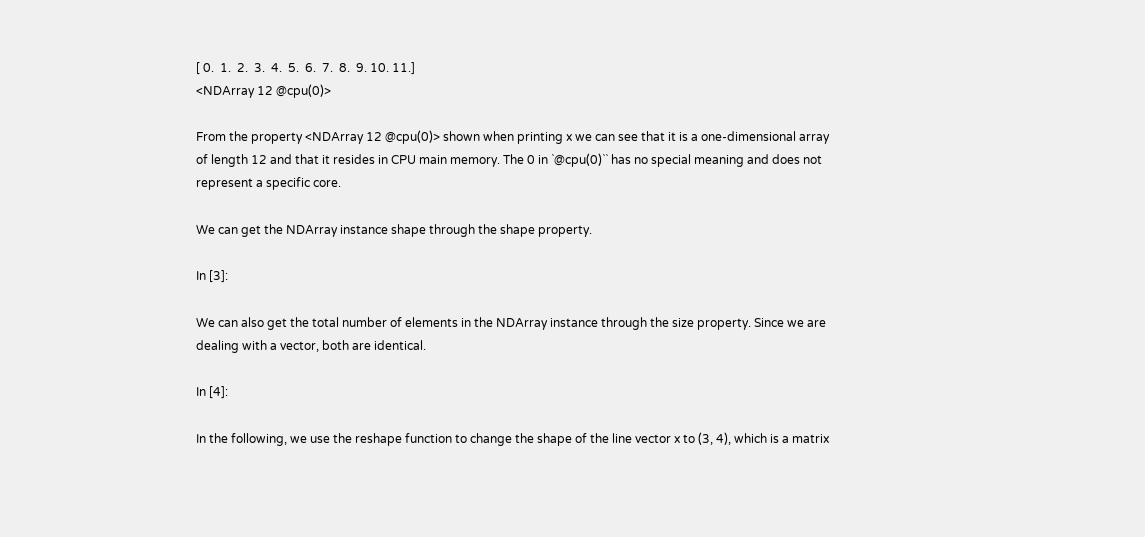[ 0.  1.  2.  3.  4.  5.  6.  7.  8.  9. 10. 11.]
<NDArray 12 @cpu(0)>

From the property <NDArray 12 @cpu(0)> shown when printing x we can see that it is a one-dimensional array of length 12 and that it resides in CPU main memory. The 0 in `@cpu(0)`` has no special meaning and does not represent a specific core.

We can get the NDArray instance shape through the shape property.

In [3]:

We can also get the total number of elements in the NDArray instance through the size property. Since we are dealing with a vector, both are identical.

In [4]:

In the following, we use the reshape function to change the shape of the line vector x to (3, 4), which is a matrix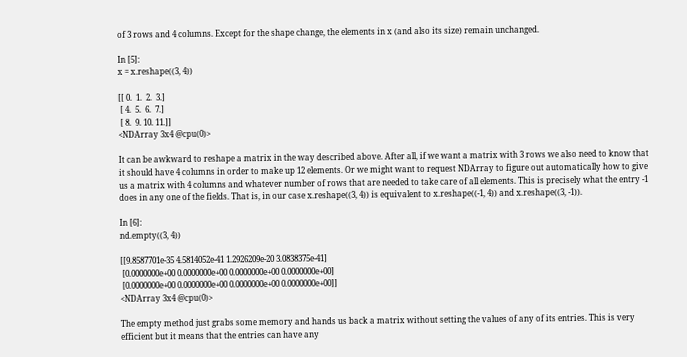of 3 rows and 4 columns. Except for the shape change, the elements in x (and also its size) remain unchanged.

In [5]:
x = x.reshape((3, 4))

[[ 0.  1.  2.  3.]
 [ 4.  5.  6.  7.]
 [ 8.  9. 10. 11.]]
<NDArray 3x4 @cpu(0)>

It can be awkward to reshape a matrix in the way described above. After all, if we want a matrix with 3 rows we also need to know that it should have 4 columns in order to make up 12 elements. Or we might want to request NDArray to figure out automatically how to give us a matrix with 4 columns and whatever number of rows that are needed to take care of all elements. This is precisely what the entry -1 does in any one of the fields. That is, in our case x.reshape((3, 4)) is equivalent to x.reshape((-1, 4)) and x.reshape((3, -1)).

In [6]:
nd.empty((3, 4))

[[9.8587701e-35 4.5814052e-41 1.2926209e-20 3.0838375e-41]
 [0.0000000e+00 0.0000000e+00 0.0000000e+00 0.0000000e+00]
 [0.0000000e+00 0.0000000e+00 0.0000000e+00 0.0000000e+00]]
<NDArray 3x4 @cpu(0)>

The empty method just grabs some memory and hands us back a matrix without setting the values of any of its entries. This is very efficient but it means that the entries can have any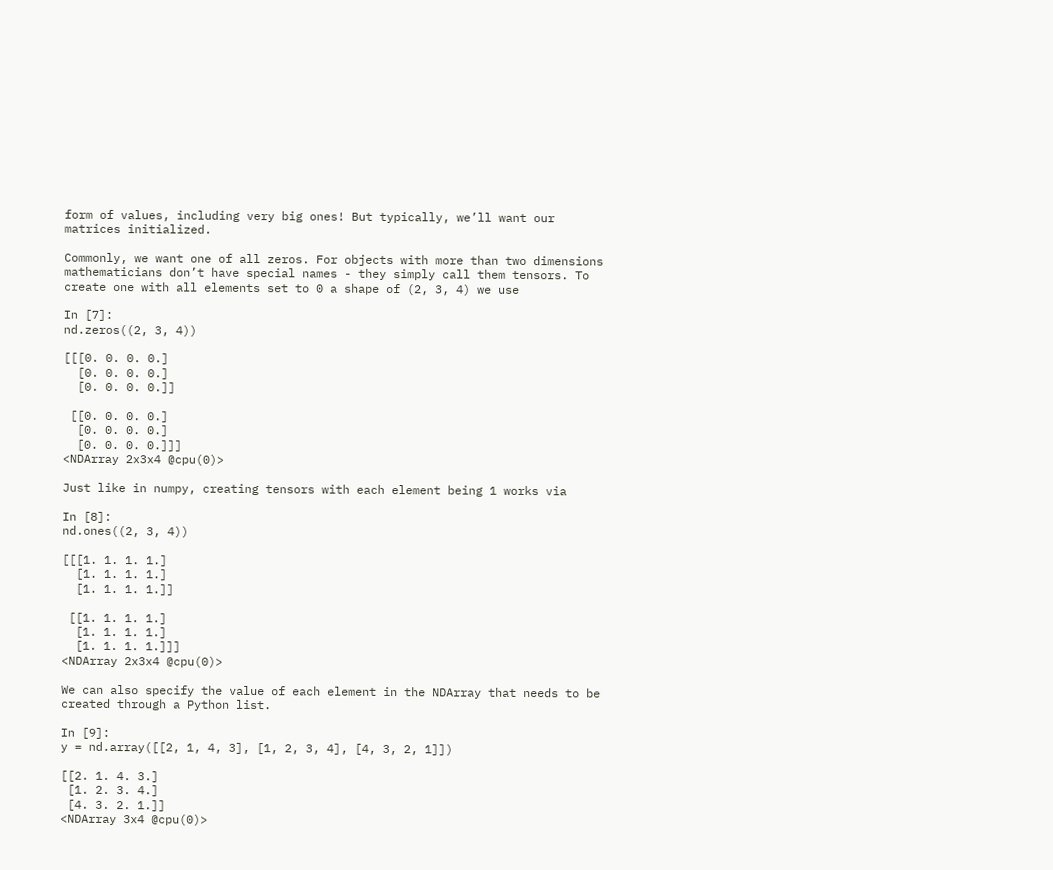form of values, including very big ones! But typically, we’ll want our matrices initialized.

Commonly, we want one of all zeros. For objects with more than two dimensions mathematicians don’t have special names - they simply call them tensors. To create one with all elements set to 0 a shape of (2, 3, 4) we use

In [7]:
nd.zeros((2, 3, 4))

[[[0. 0. 0. 0.]
  [0. 0. 0. 0.]
  [0. 0. 0. 0.]]

 [[0. 0. 0. 0.]
  [0. 0. 0. 0.]
  [0. 0. 0. 0.]]]
<NDArray 2x3x4 @cpu(0)>

Just like in numpy, creating tensors with each element being 1 works via

In [8]:
nd.ones((2, 3, 4))

[[[1. 1. 1. 1.]
  [1. 1. 1. 1.]
  [1. 1. 1. 1.]]

 [[1. 1. 1. 1.]
  [1. 1. 1. 1.]
  [1. 1. 1. 1.]]]
<NDArray 2x3x4 @cpu(0)>

We can also specify the value of each element in the NDArray that needs to be created through a Python list.

In [9]:
y = nd.array([[2, 1, 4, 3], [1, 2, 3, 4], [4, 3, 2, 1]])

[[2. 1. 4. 3.]
 [1. 2. 3. 4.]
 [4. 3. 2. 1.]]
<NDArray 3x4 @cpu(0)>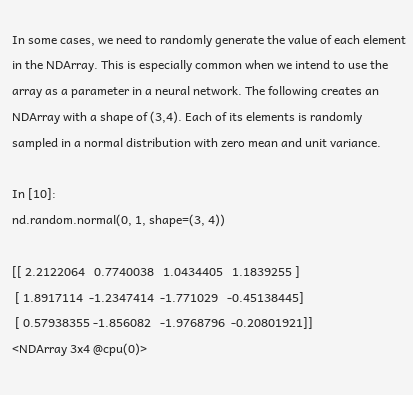In some cases, we need to randomly generate the value of each element in the NDArray. This is especially common when we intend to use the array as a parameter in a neural network. The following creates an NDArray with a shape of (3,4). Each of its elements is randomly sampled in a normal distribution with zero mean and unit variance.

In [10]:
nd.random.normal(0, 1, shape=(3, 4))

[[ 2.2122064   0.7740038   1.0434405   1.1839255 ]
 [ 1.8917114  -1.2347414  -1.771029   -0.45138445]
 [ 0.57938355 -1.856082   -1.9768796  -0.20801921]]
<NDArray 3x4 @cpu(0)>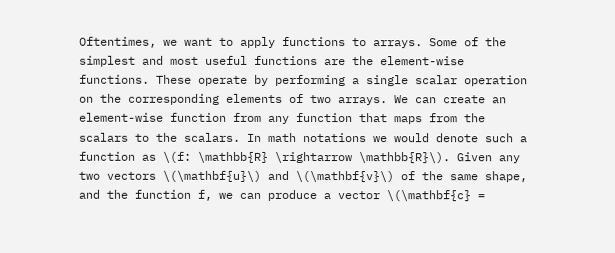Oftentimes, we want to apply functions to arrays. Some of the simplest and most useful functions are the element-wise functions. These operate by performing a single scalar operation on the corresponding elements of two arrays. We can create an element-wise function from any function that maps from the scalars to the scalars. In math notations we would denote such a function as \(f: \mathbb{R} \rightarrow \mathbb{R}\). Given any two vectors \(\mathbf{u}\) and \(\mathbf{v}\) of the same shape, and the function f, we can produce a vector \(\mathbf{c} =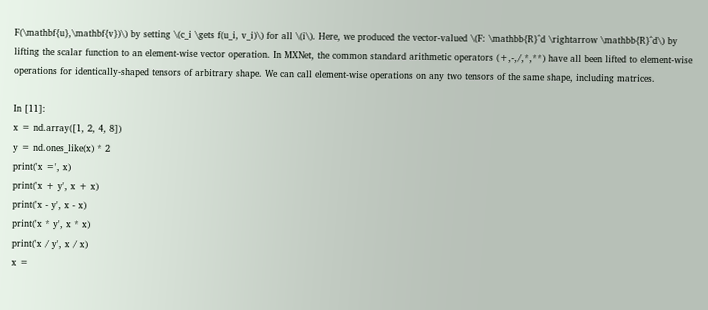F(\mathbf{u},\mathbf{v})\) by setting \(c_i \gets f(u_i, v_i)\) for all \(i\). Here, we produced the vector-valued \(F: \mathbb{R}^d \rightarrow \mathbb{R}^d\) by lifting the scalar function to an element-wise vector operation. In MXNet, the common standard arithmetic operators (+,-,/,*,**) have all been lifted to element-wise operations for identically-shaped tensors of arbitrary shape. We can call element-wise operations on any two tensors of the same shape, including matrices.

In [11]:
x = nd.array([1, 2, 4, 8])
y = nd.ones_like(x) * 2
print('x =', x)
print('x + y', x + x)
print('x - y', x - x)
print('x * y', x * x)
print('x / y', x / x)
x =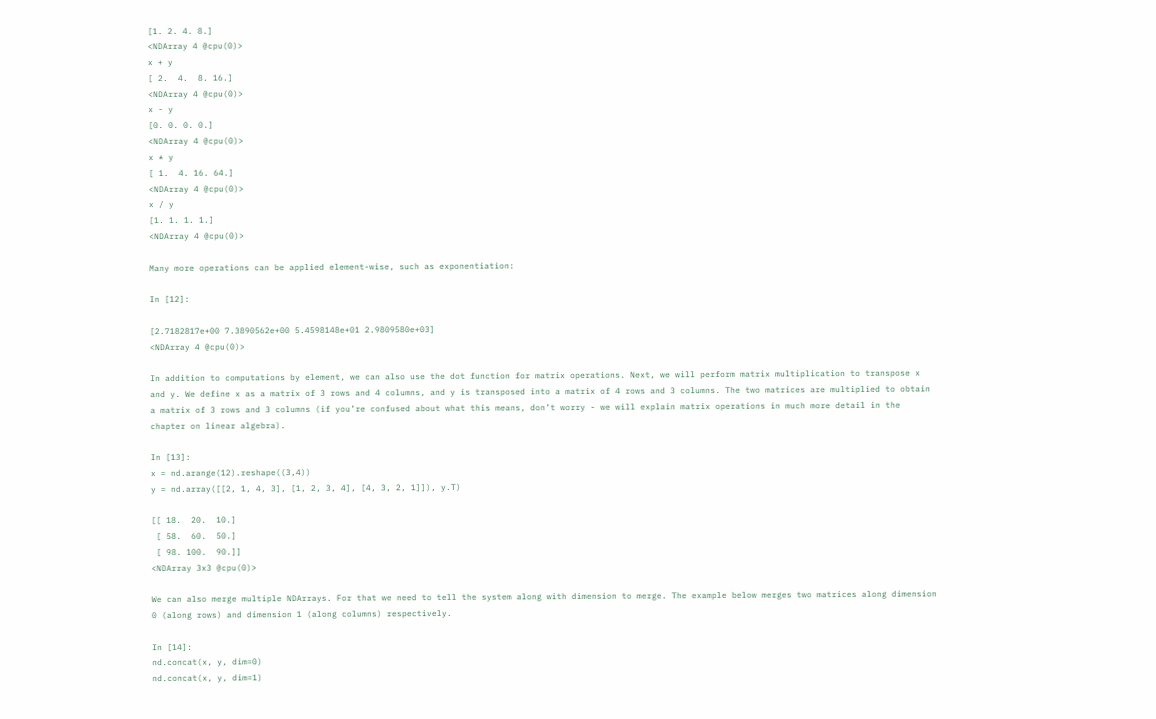[1. 2. 4. 8.]
<NDArray 4 @cpu(0)>
x + y
[ 2.  4.  8. 16.]
<NDArray 4 @cpu(0)>
x - y
[0. 0. 0. 0.]
<NDArray 4 @cpu(0)>
x * y
[ 1.  4. 16. 64.]
<NDArray 4 @cpu(0)>
x / y
[1. 1. 1. 1.]
<NDArray 4 @cpu(0)>

Many more operations can be applied element-wise, such as exponentiation:

In [12]:

[2.7182817e+00 7.3890562e+00 5.4598148e+01 2.9809580e+03]
<NDArray 4 @cpu(0)>

In addition to computations by element, we can also use the dot function for matrix operations. Next, we will perform matrix multiplication to transpose x and y. We define x as a matrix of 3 rows and 4 columns, and y is transposed into a matrix of 4 rows and 3 columns. The two matrices are multiplied to obtain a matrix of 3 rows and 3 columns (if you’re confused about what this means, don’t worry - we will explain matrix operations in much more detail in the chapter on linear algebra).

In [13]:
x = nd.arange(12).reshape((3,4))
y = nd.array([[2, 1, 4, 3], [1, 2, 3, 4], [4, 3, 2, 1]]), y.T)

[[ 18.  20.  10.]
 [ 58.  60.  50.]
 [ 98. 100.  90.]]
<NDArray 3x3 @cpu(0)>

We can also merge multiple NDArrays. For that we need to tell the system along with dimension to merge. The example below merges two matrices along dimension 0 (along rows) and dimension 1 (along columns) respectively.

In [14]:
nd.concat(x, y, dim=0)
nd.concat(x, y, dim=1)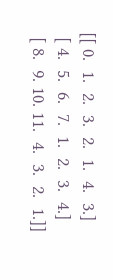[[ 0.  1.  2.  3.  2.  1.  4.  3.]
 [ 4.  5.  6.  7.  1.  2.  3.  4.]
 [ 8.  9. 10. 11.  4.  3.  2.  1.]]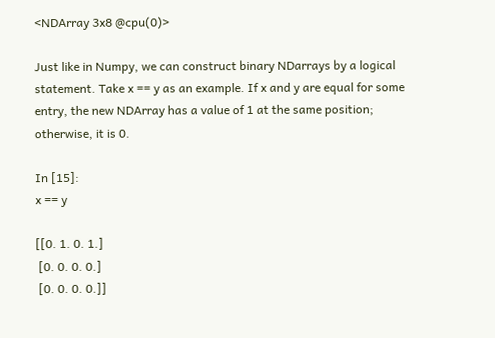<NDArray 3x8 @cpu(0)>

Just like in Numpy, we can construct binary NDarrays by a logical statement. Take x == y as an example. If x and y are equal for some entry, the new NDArray has a value of 1 at the same position; otherwise, it is 0.

In [15]:
x == y

[[0. 1. 0. 1.]
 [0. 0. 0. 0.]
 [0. 0. 0. 0.]]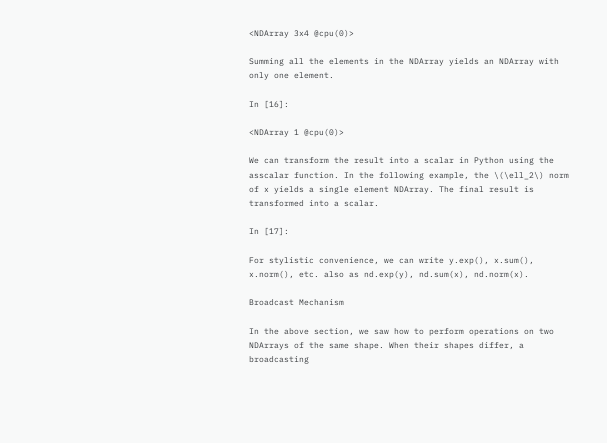<NDArray 3x4 @cpu(0)>

Summing all the elements in the NDArray yields an NDArray with only one element.

In [16]:

<NDArray 1 @cpu(0)>

We can transform the result into a scalar in Python using the asscalar function. In the following example, the \(\ell_2\) norm of x yields a single element NDArray. The final result is transformed into a scalar.

In [17]:

For stylistic convenience, we can write y.exp(), x.sum(), x.norm(), etc. also as nd.exp(y), nd.sum(x), nd.norm(x).

Broadcast Mechanism

In the above section, we saw how to perform operations on two NDArrays of the same shape. When their shapes differ, a broadcasting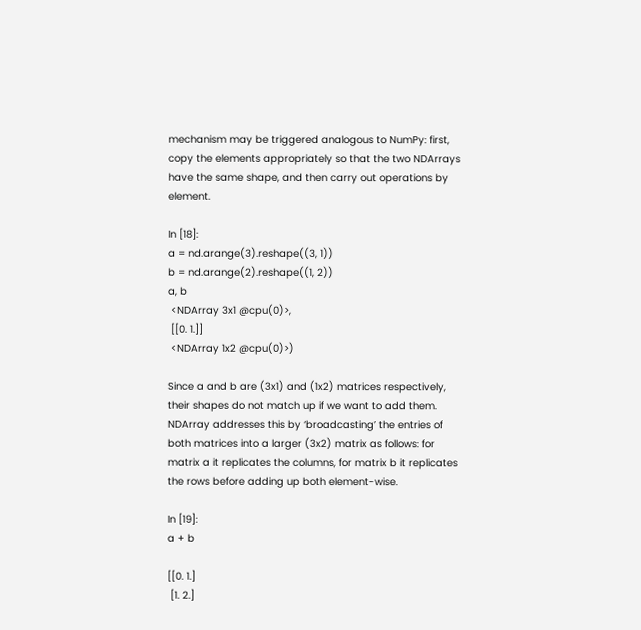mechanism may be triggered analogous to NumPy: first, copy the elements appropriately so that the two NDArrays have the same shape, and then carry out operations by element.

In [18]:
a = nd.arange(3).reshape((3, 1))
b = nd.arange(2).reshape((1, 2))
a, b
 <NDArray 3x1 @cpu(0)>,
 [[0. 1.]]
 <NDArray 1x2 @cpu(0)>)

Since a and b are (3x1) and (1x2) matrices respectively, their shapes do not match up if we want to add them. NDArray addresses this by ‘broadcasting’ the entries of both matrices into a larger (3x2) matrix as follows: for matrix a it replicates the columns, for matrix b it replicates the rows before adding up both element-wise.

In [19]:
a + b

[[0. 1.]
 [1. 2.]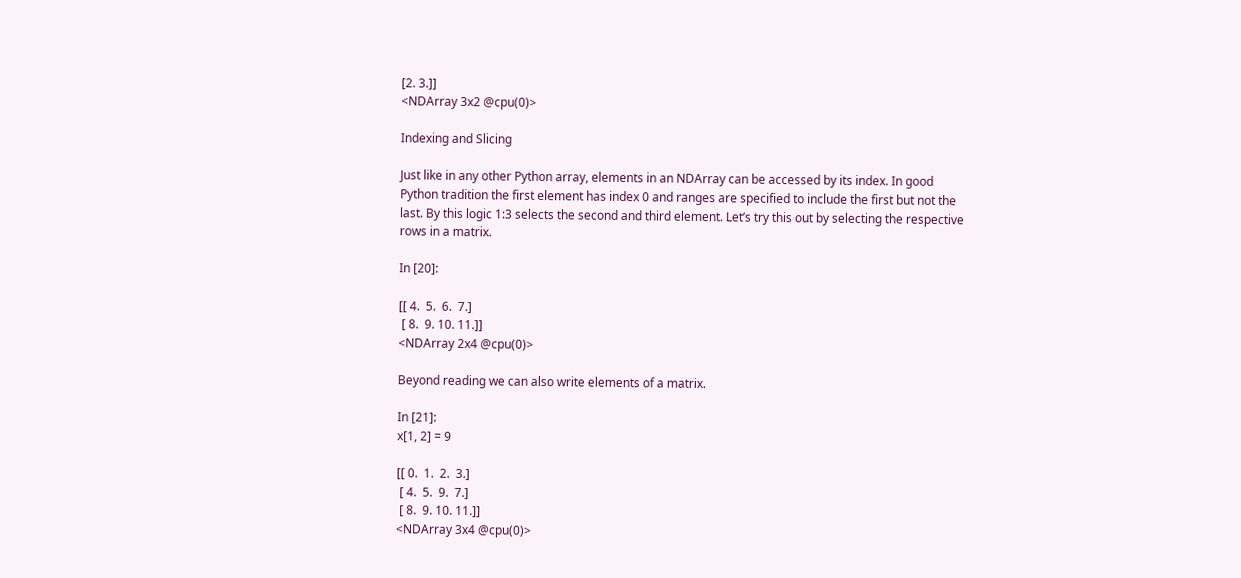[2. 3.]]
<NDArray 3x2 @cpu(0)>

Indexing and Slicing

Just like in any other Python array, elements in an NDArray can be accessed by its index. In good Python tradition the first element has index 0 and ranges are specified to include the first but not the last. By this logic 1:3 selects the second and third element. Let’s try this out by selecting the respective rows in a matrix.

In [20]:

[[ 4.  5.  6.  7.]
 [ 8.  9. 10. 11.]]
<NDArray 2x4 @cpu(0)>

Beyond reading we can also write elements of a matrix.

In [21]:
x[1, 2] = 9

[[ 0.  1.  2.  3.]
 [ 4.  5.  9.  7.]
 [ 8.  9. 10. 11.]]
<NDArray 3x4 @cpu(0)>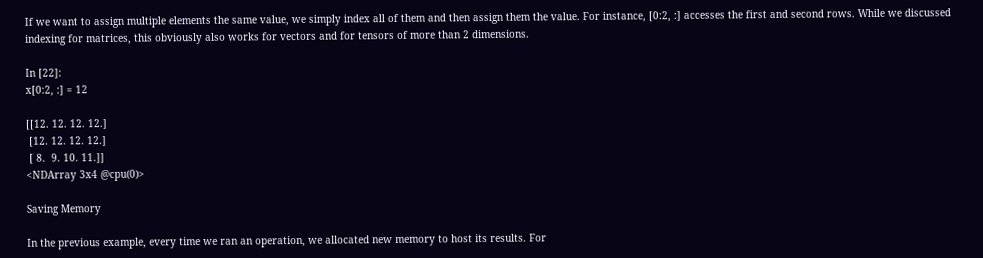If we want to assign multiple elements the same value, we simply index all of them and then assign them the value. For instance, [0:2, :] accesses the first and second rows. While we discussed indexing for matrices, this obviously also works for vectors and for tensors of more than 2 dimensions.

In [22]:
x[0:2, :] = 12

[[12. 12. 12. 12.]
 [12. 12. 12. 12.]
 [ 8.  9. 10. 11.]]
<NDArray 3x4 @cpu(0)>

Saving Memory

In the previous example, every time we ran an operation, we allocated new memory to host its results. For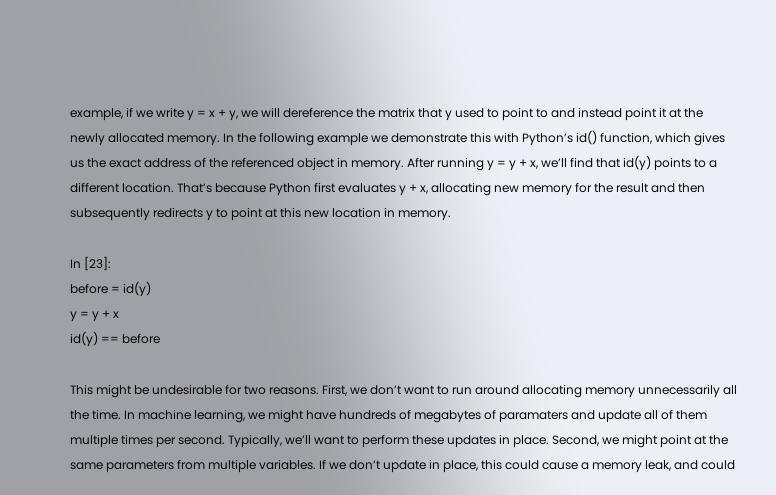example, if we write y = x + y, we will dereference the matrix that y used to point to and instead point it at the newly allocated memory. In the following example we demonstrate this with Python’s id() function, which gives us the exact address of the referenced object in memory. After running y = y + x, we’ll find that id(y) points to a different location. That’s because Python first evaluates y + x, allocating new memory for the result and then subsequently redirects y to point at this new location in memory.

In [23]:
before = id(y)
y = y + x
id(y) == before

This might be undesirable for two reasons. First, we don’t want to run around allocating memory unnecessarily all the time. In machine learning, we might have hundreds of megabytes of paramaters and update all of them multiple times per second. Typically, we’ll want to perform these updates in place. Second, we might point at the same parameters from multiple variables. If we don’t update in place, this could cause a memory leak, and could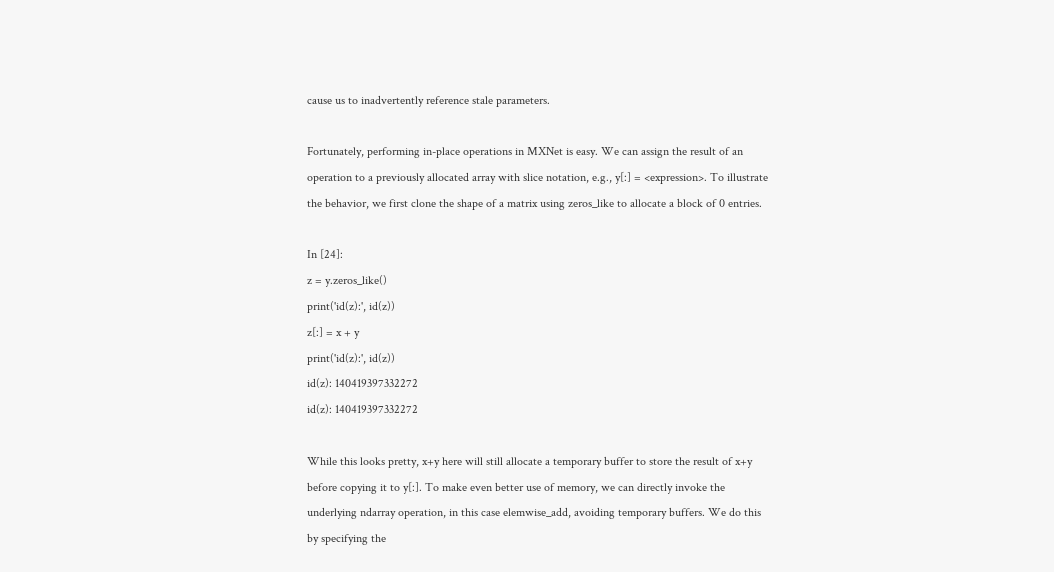cause us to inadvertently reference stale parameters.

Fortunately, performing in-place operations in MXNet is easy. We can assign the result of an operation to a previously allocated array with slice notation, e.g., y[:] = <expression>. To illustrate the behavior, we first clone the shape of a matrix using zeros_like to allocate a block of 0 entries.

In [24]:
z = y.zeros_like()
print('id(z):', id(z))
z[:] = x + y
print('id(z):', id(z))
id(z): 140419397332272
id(z): 140419397332272

While this looks pretty, x+y here will still allocate a temporary buffer to store the result of x+y before copying it to y[:]. To make even better use of memory, we can directly invoke the underlying ndarray operation, in this case elemwise_add, avoiding temporary buffers. We do this by specifying the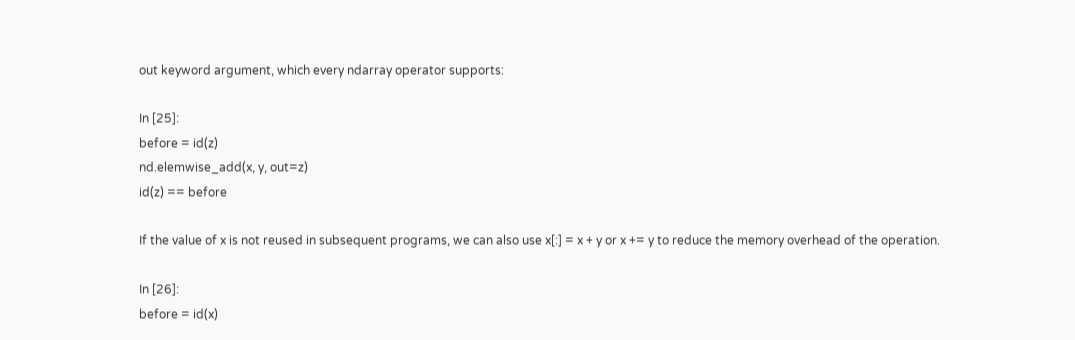out keyword argument, which every ndarray operator supports:

In [25]:
before = id(z)
nd.elemwise_add(x, y, out=z)
id(z) == before

If the value of x is not reused in subsequent programs, we can also use x[:] = x + y or x += y to reduce the memory overhead of the operation.

In [26]:
before = id(x)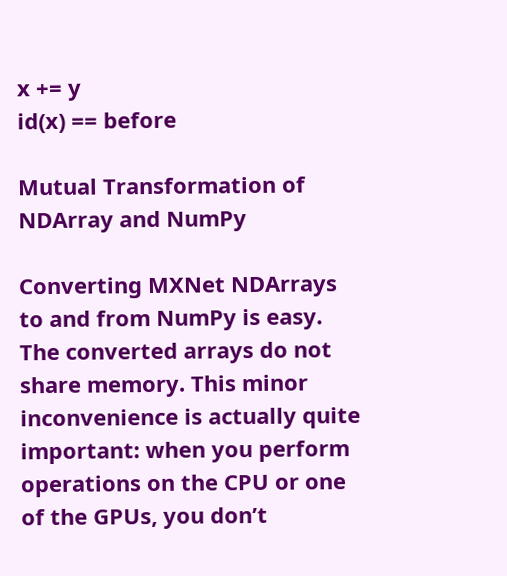x += y
id(x) == before

Mutual Transformation of NDArray and NumPy

Converting MXNet NDArrays to and from NumPy is easy. The converted arrays do not share memory. This minor inconvenience is actually quite important: when you perform operations on the CPU or one of the GPUs, you don’t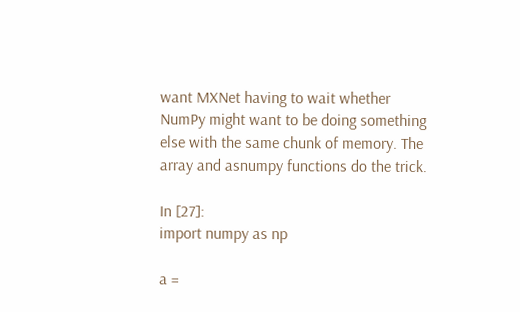want MXNet having to wait whether NumPy might want to be doing something else with the same chunk of memory. The array and asnumpy functions do the trick.

In [27]:
import numpy as np

a =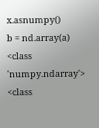x.asnumpy()
b = nd.array(a)
<class 'numpy.ndarray'>
<class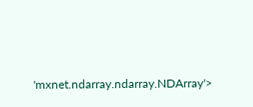'mxnet.ndarray.ndarray.NDArray'>